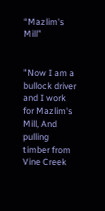“Mazlim's Mill”


"Now I am a bullock driver and I work for Mazlim's Mill, And pulling timber from Vine Creek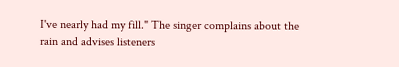I've nearly had my fill." The singer complains about the rain and advises listeners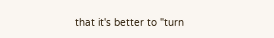that it's better to "turn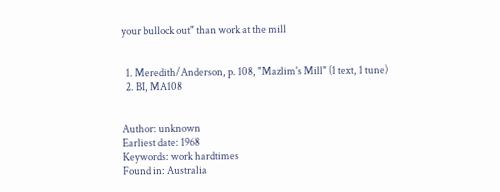your bullock out" than work at the mill


  1. Meredith/Anderson, p. 108, "Mazlim's Mill" (1 text, 1 tune)
  2. BI, MA108


Author: unknown
Earliest date: 1968
Keywords: work hardtimes
Found in: Australia